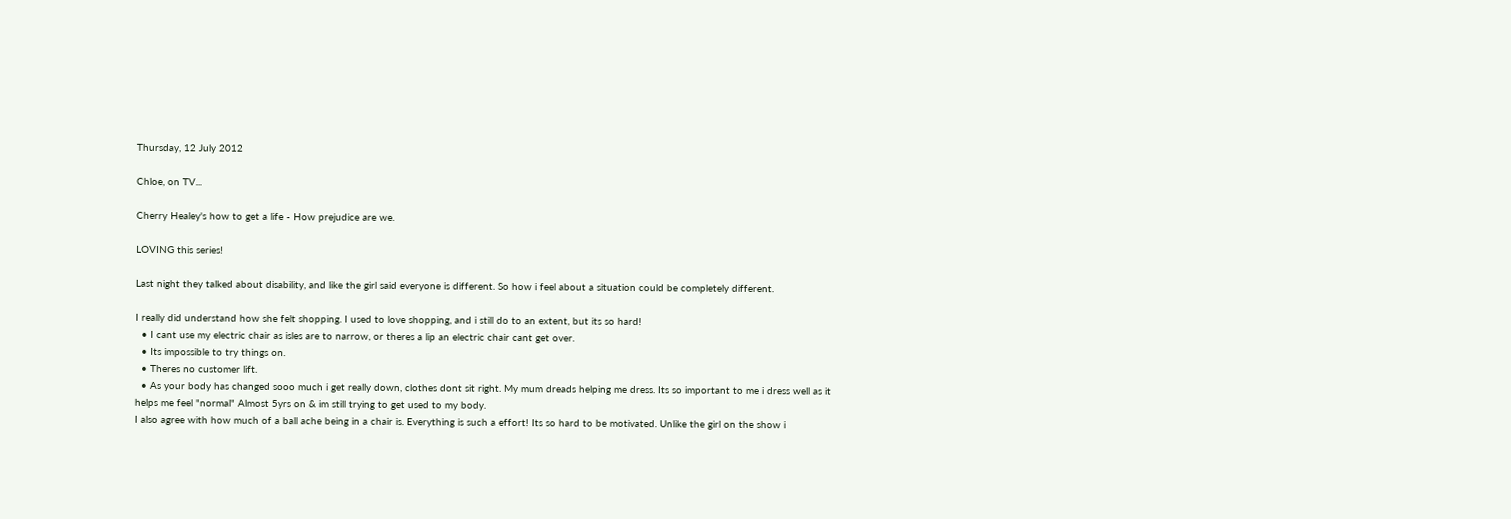Thursday, 12 July 2012

Chloe, on TV...

Cherry Healey's how to get a life - How prejudice are we.

LOVING this series!

Last night they talked about disability, and like the girl said everyone is different. So how i feel about a situation could be completely different.

I really did understand how she felt shopping. I used to love shopping, and i still do to an extent, but its so hard!
  • I cant use my electric chair as isles are to narrow, or theres a lip an electric chair cant get over.
  • Its impossible to try things on.
  • Theres no customer lift.
  • As your body has changed sooo much i get really down, clothes dont sit right. My mum dreads helping me dress. Its so important to me i dress well as it helps me feel "normal" Almost 5yrs on & im still trying to get used to my body.
I also agree with how much of a ball ache being in a chair is. Everything is such a effort! Its so hard to be motivated. Unlike the girl on the show i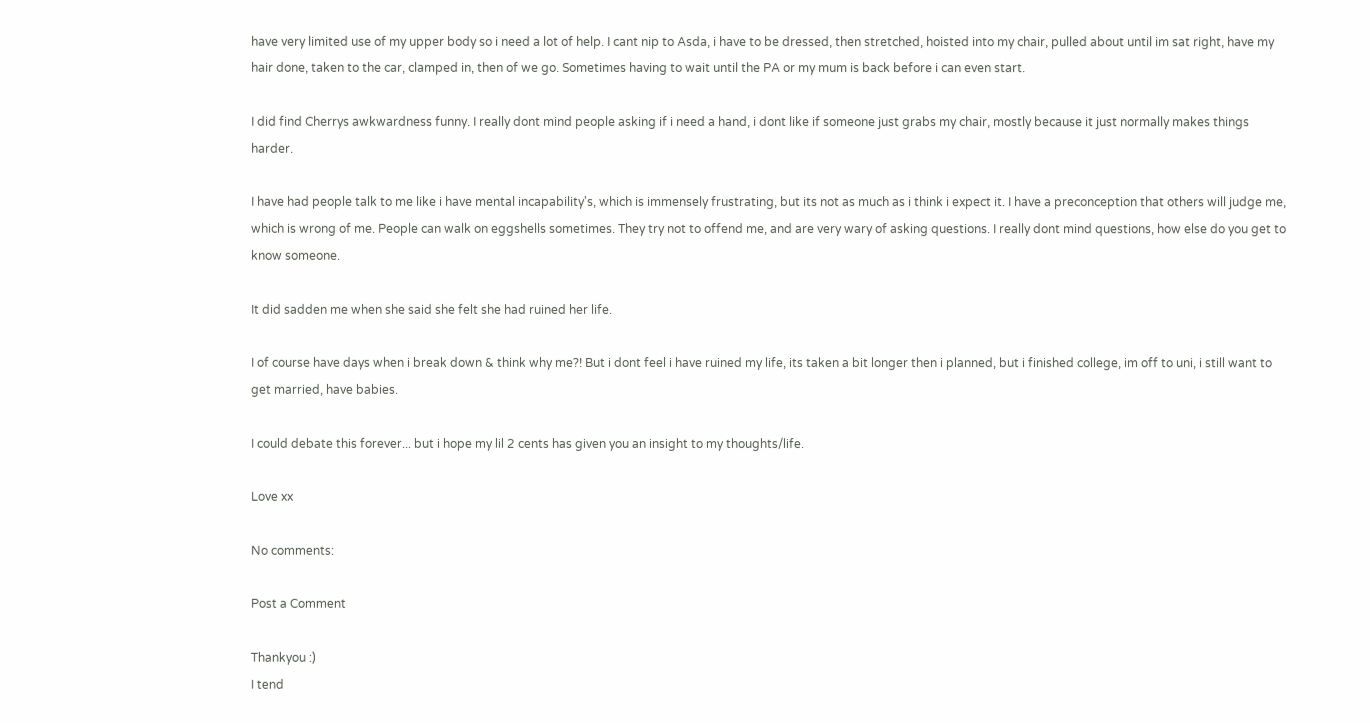have very limited use of my upper body so i need a lot of help. I cant nip to Asda, i have to be dressed, then stretched, hoisted into my chair, pulled about until im sat right, have my hair done, taken to the car, clamped in, then of we go. Sometimes having to wait until the PA or my mum is back before i can even start.

I did find Cherrys awkwardness funny. I really dont mind people asking if i need a hand, i dont like if someone just grabs my chair, mostly because it just normally makes things harder.

I have had people talk to me like i have mental incapability's, which is immensely frustrating, but its not as much as i think i expect it. I have a preconception that others will judge me, which is wrong of me. People can walk on eggshells sometimes. They try not to offend me, and are very wary of asking questions. I really dont mind questions, how else do you get to know someone.

It did sadden me when she said she felt she had ruined her life.

I of course have days when i break down & think why me?! But i dont feel i have ruined my life, its taken a bit longer then i planned, but i finished college, im off to uni, i still want to get married, have babies.

I could debate this forever... but i hope my lil 2 cents has given you an insight to my thoughts/life.

Love xx

No comments:

Post a Comment

Thankyou :)
I tend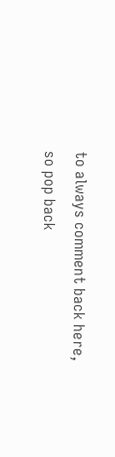to always comment back here, so pop back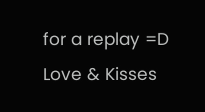for a replay =D
Love & Kisses